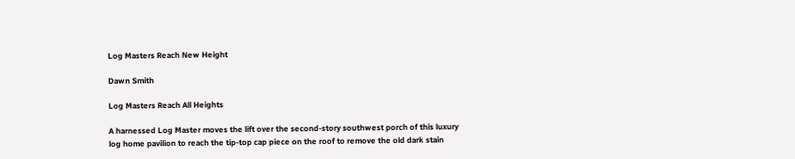Log Masters Reach New Height

Dawn Smith

Log Masters Reach All Heights

A harnessed Log Master moves the lift over the second-story southwest porch of this luxury log home pavilion to reach the tip-top cap piece on the roof to remove the old dark stain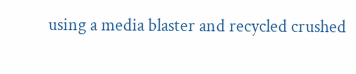using a media blaster and recycled crushed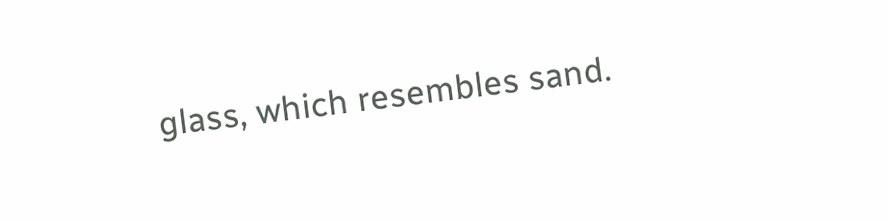glass, which resembles sand.